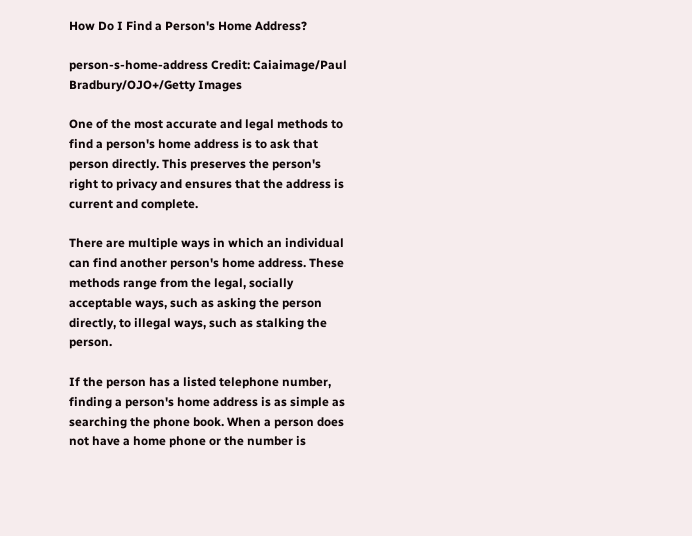How Do I Find a Person's Home Address?

person-s-home-address Credit: Caiaimage/Paul Bradbury/OJO+/Getty Images

One of the most accurate and legal methods to find a person's home address is to ask that person directly. This preserves the person's right to privacy and ensures that the address is current and complete.

There are multiple ways in which an individual can find another person's home address. These methods range from the legal, socially acceptable ways, such as asking the person directly, to illegal ways, such as stalking the person.

If the person has a listed telephone number, finding a person's home address is as simple as searching the phone book. When a person does not have a home phone or the number is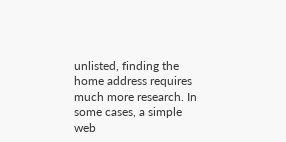unlisted, finding the home address requires much more research. In some cases, a simple web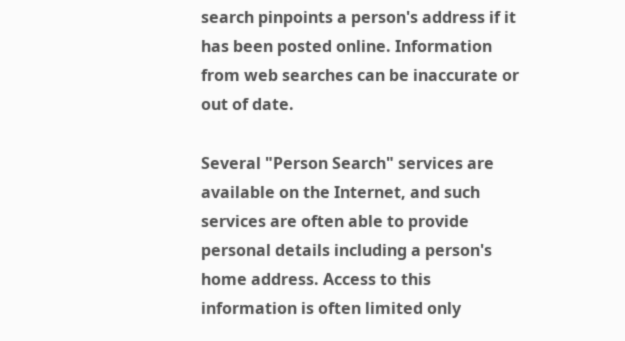search pinpoints a person's address if it has been posted online. Information from web searches can be inaccurate or out of date.

Several "Person Search" services are available on the Internet, and such services are often able to provide personal details including a person's home address. Access to this information is often limited only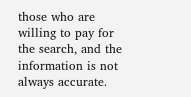those who are willing to pay for the search, and the information is not always accurate.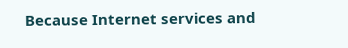Because Internet services and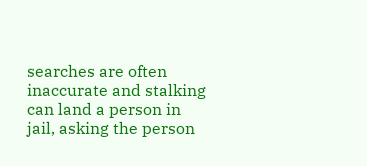searches are often inaccurate and stalking can land a person in jail, asking the person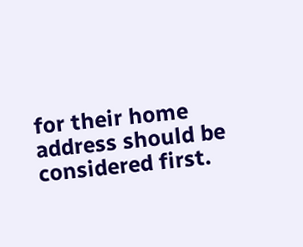for their home address should be considered first.